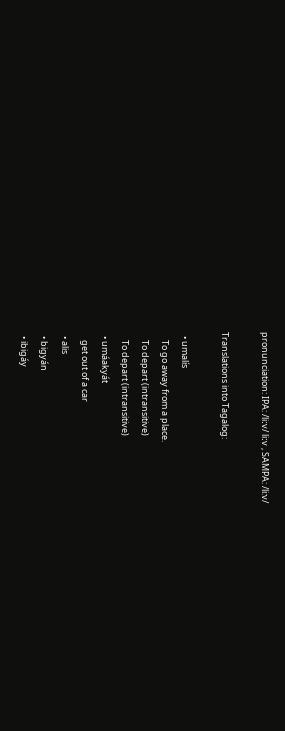pronunciation: IPA: /liːv/ liːv , SAMPA: /li:v/

Translations into Tagalog:

  • umalís
    To go away from a place.
    To depart (intransitive)
    To depart (intransitive)
  • umáakyát
    get out of a car
  • alis
  • bigyán
  • ibigáy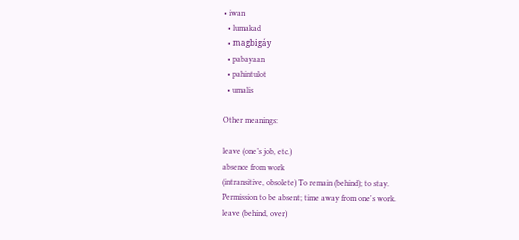• iwan
  • lumakad
  • magbigáy
  • pabayaan
  • pahintulot
  • umalis

Other meanings:

leave (one’s job, etc.)
absence from work
(intransitive, obsolete) To remain (behind); to stay.
Permission to be absent; time away from one's work.
leave (behind, over)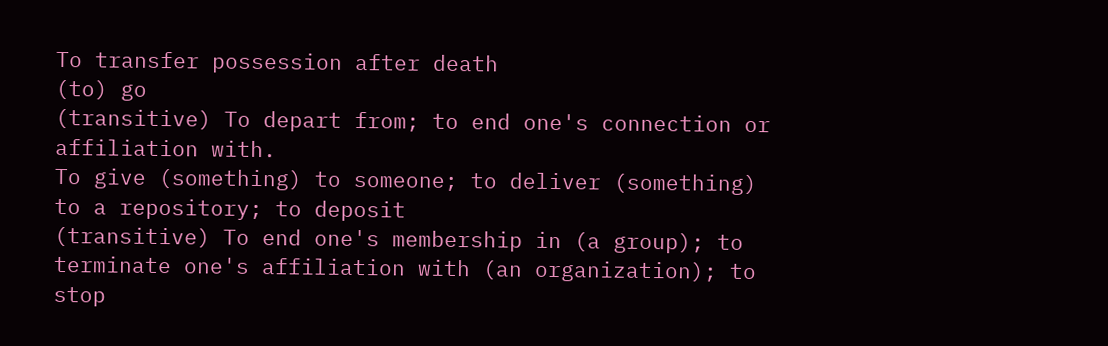To transfer possession after death
(to) go
(transitive) To depart from; to end one's connection or affiliation with.
To give (something) to someone; to deliver (something) to a repository; to deposit
(transitive) To end one's membership in (a group); to terminate one's affiliation with (an organization); to stop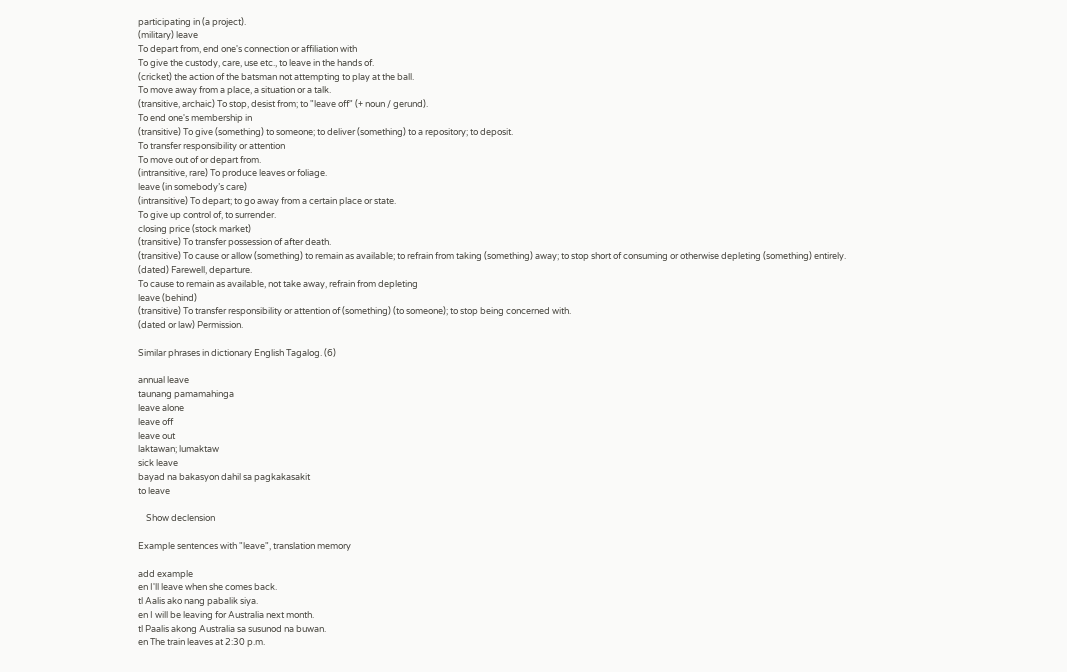participating in (a project).
(military) leave
To depart from, end one's connection or affiliation with
To give the custody, care, use etc., to leave in the hands of.
(cricket) the action of the batsman not attempting to play at the ball.
To move away from a place, a situation or a talk.
(transitive, archaic) To stop, desist from; to "leave off" (+ noun / gerund).
To end one's membership in
(transitive) To give (something) to someone; to deliver (something) to a repository; to deposit.
To transfer responsibility or attention
To move out of or depart from.
(intransitive, rare) To produce leaves or foliage.
leave (in somebody’s care)
(intransitive) To depart; to go away from a certain place or state.
To give up control of, to surrender.
closing price (stock market)
(transitive) To transfer possession of after death.
(transitive) To cause or allow (something) to remain as available; to refrain from taking (something) away; to stop short of consuming or otherwise depleting (something) entirely.
(dated) Farewell, departure.
To cause to remain as available, not take away, refrain from depleting
leave (behind)
(transitive) To transfer responsibility or attention of (something) (to someone); to stop being concerned with.
(dated or law) Permission.

Similar phrases in dictionary English Tagalog. (6)

annual leave
taunang pamamahinga
leave alone
leave off
leave out
laktawan; lumaktaw
sick leave
bayad na bakasyon dahil sa pagkakasakit
to leave

    Show declension

Example sentences with "leave", translation memory

add example
en I'll leave when she comes back.
tl Aalis ako nang pabalik siya.
en I will be leaving for Australia next month.
tl Paalis akong Australia sa susunod na buwan.
en The train leaves at 2:30 p.m.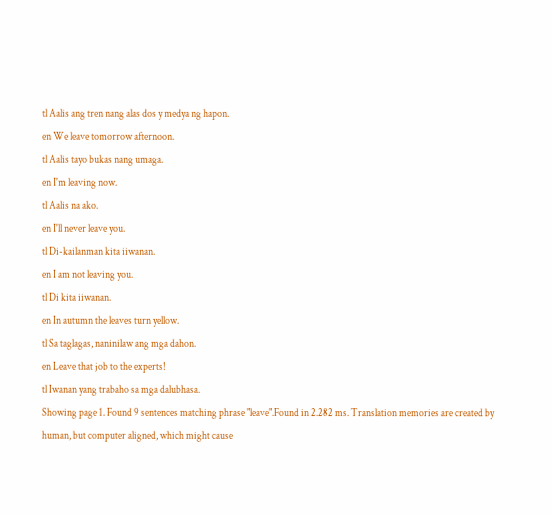tl Aalis ang tren nang alas dos y medya ng hapon.
en We leave tomorrow afternoon.
tl Aalis tayo bukas nang umaga.
en I'm leaving now.
tl Aalis na ako.
en I'll never leave you.
tl Di-kailanman kita iiwanan.
en I am not leaving you.
tl Di kita iiwanan.
en In autumn the leaves turn yellow.
tl Sa taglagas, naninilaw ang mga dahon.
en Leave that job to the experts!
tl Iwanan yang trabaho sa mga dalubhasa.
Showing page 1. Found 9 sentences matching phrase "leave".Found in 2.282 ms. Translation memories are created by human, but computer aligned, which might cause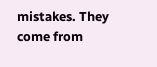mistakes. They come from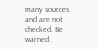many sources and are not checked. Be warned.